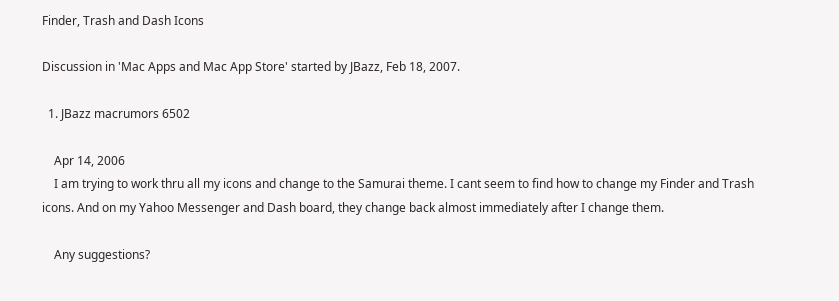Finder, Trash and Dash Icons

Discussion in 'Mac Apps and Mac App Store' started by JBazz, Feb 18, 2007.

  1. JBazz macrumors 6502

    Apr 14, 2006
    I am trying to work thru all my icons and change to the Samurai theme. I cant seem to find how to change my Finder and Trash icons. And on my Yahoo Messenger and Dash board, they change back almost immediately after I change them.

    Any suggestions?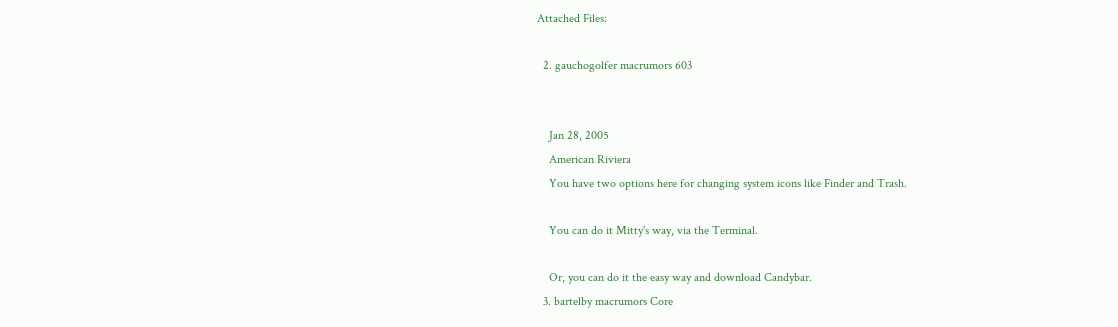Attached Files:

  2. gauchogolfer macrumors 603


    Jan 28, 2005
    American Riviera
    You have two options here for changing system icons like Finder and Trash.

    You can do it Mitty's way, via the Terminal.

    Or, you can do it the easy way and download Candybar.
  3. bartelby macrumors Core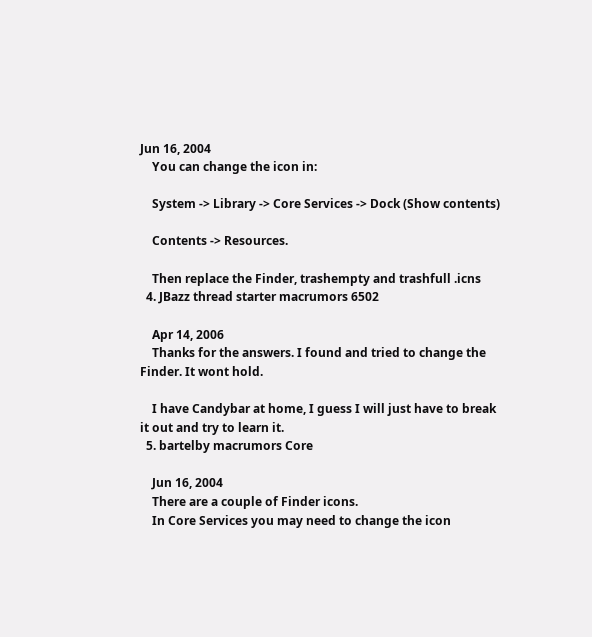Jun 16, 2004
    You can change the icon in:

    System -> Library -> Core Services -> Dock (Show contents)

    Contents -> Resources.

    Then replace the Finder, trashempty and trashfull .icns
  4. JBazz thread starter macrumors 6502

    Apr 14, 2006
    Thanks for the answers. I found and tried to change the Finder. It wont hold.

    I have Candybar at home, I guess I will just have to break it out and try to learn it.
  5. bartelby macrumors Core

    Jun 16, 2004
    There are a couple of Finder icons.
    In Core Services you may need to change the icon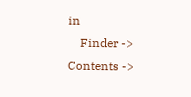in
    Finder -> Contents ->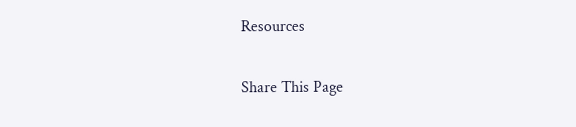Resources

Share This Page